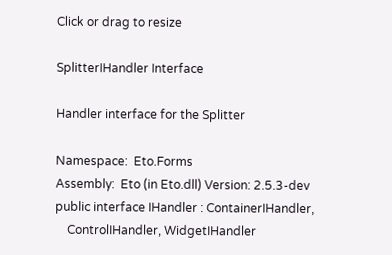Click or drag to resize

SplitterIHandler Interface

Handler interface for the Splitter

Namespace:  Eto.Forms
Assembly:  Eto (in Eto.dll) Version: 2.5.3-dev
public interface IHandler : ContainerIHandler,
    ControlIHandler, WidgetIHandler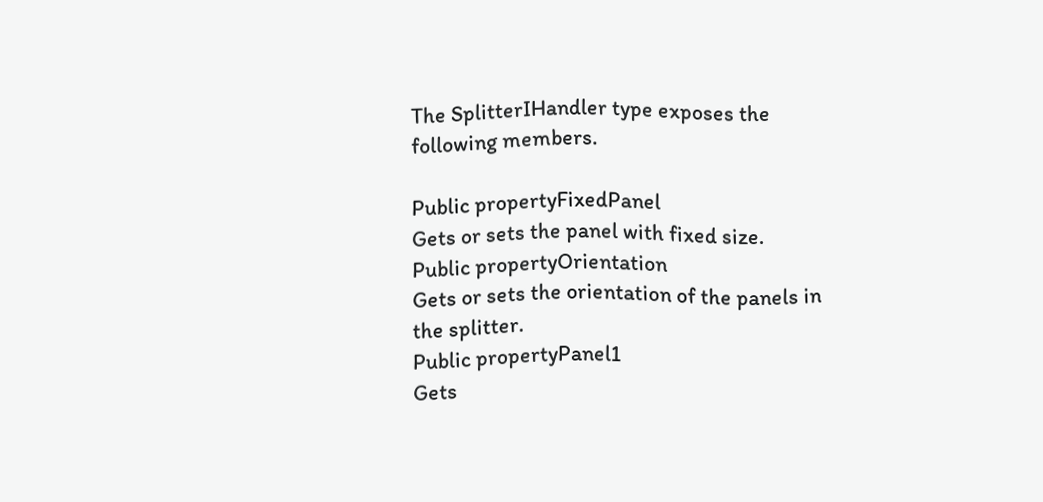The SplitterIHandler type exposes the following members.

Public propertyFixedPanel
Gets or sets the panel with fixed size.
Public propertyOrientation
Gets or sets the orientation of the panels in the splitter.
Public propertyPanel1
Gets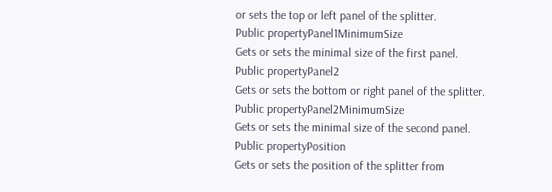or sets the top or left panel of the splitter.
Public propertyPanel1MinimumSize
Gets or sets the minimal size of the first panel.
Public propertyPanel2
Gets or sets the bottom or right panel of the splitter.
Public propertyPanel2MinimumSize
Gets or sets the minimal size of the second panel.
Public propertyPosition
Gets or sets the position of the splitter from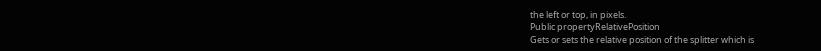the left or top, in pixels.
Public propertyRelativePosition
Gets or sets the relative position of the splitter which is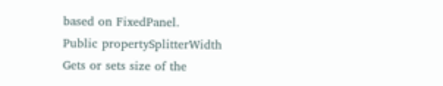based on FixedPanel.
Public propertySplitterWidth
Gets or sets size of the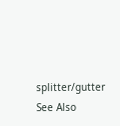splitter/gutter
See Also